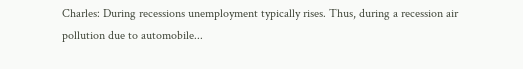Charles: During recessions unemployment typically rises. Thus, during a recession air pollution due to automobile...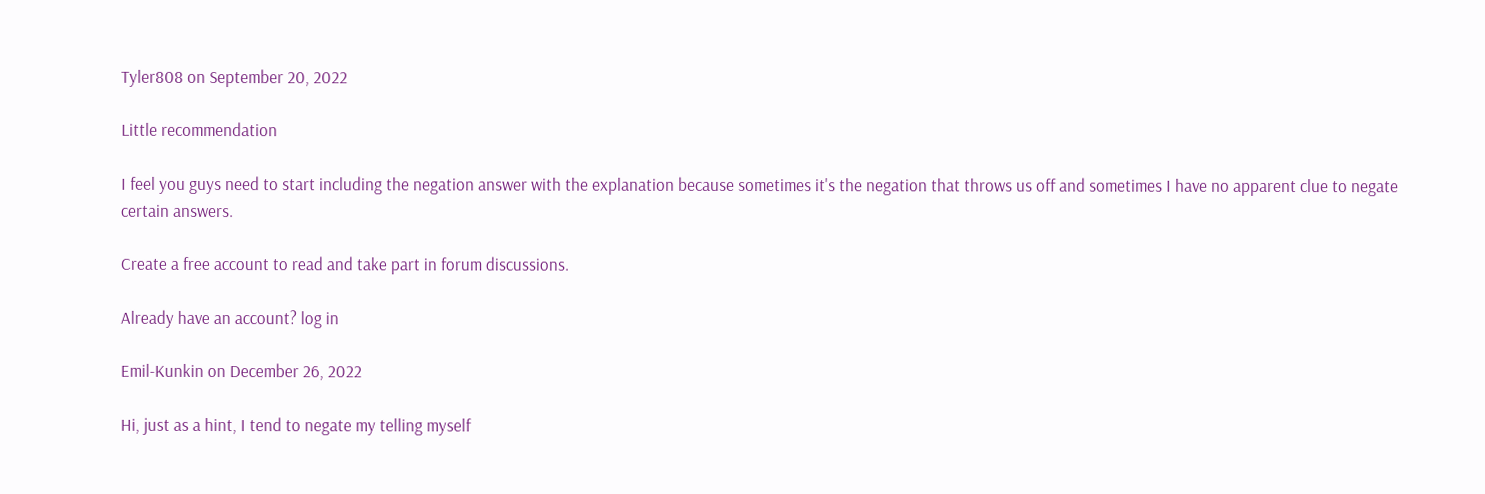Tyler808 on September 20, 2022

Little recommendation

I feel you guys need to start including the negation answer with the explanation because sometimes it's the negation that throws us off and sometimes I have no apparent clue to negate certain answers.

Create a free account to read and take part in forum discussions.

Already have an account? log in

Emil-Kunkin on December 26, 2022

Hi, just as a hint, I tend to negate my telling myself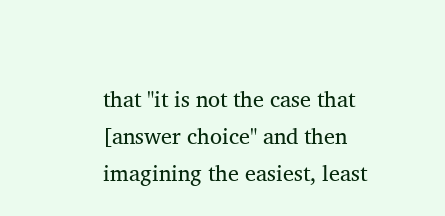that "it is not the case that [answer choice" and then imagining the easiest, least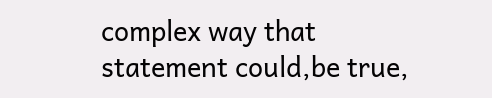complex way that statement could,be true,